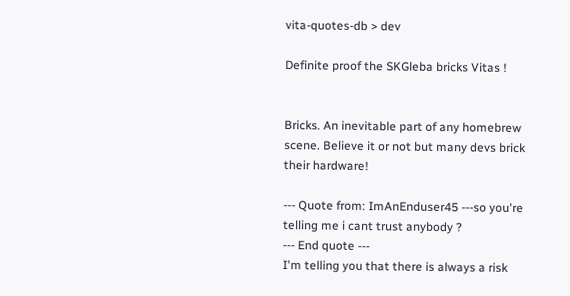vita-quotes-db > dev

Definite proof the SKGleba bricks Vitas !


Bricks. An inevitable part of any homebrew scene. Believe it or not but many devs brick their hardware!

--- Quote from: ImAnEnduser45 ---so you're telling me i cant trust anybody ?
--- End quote ---
I'm telling you that there is always a risk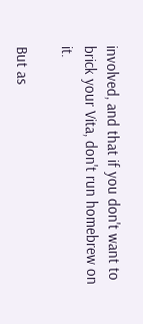involved, and that if you don't want to brick your Vita, don't run homebrew on it.

But as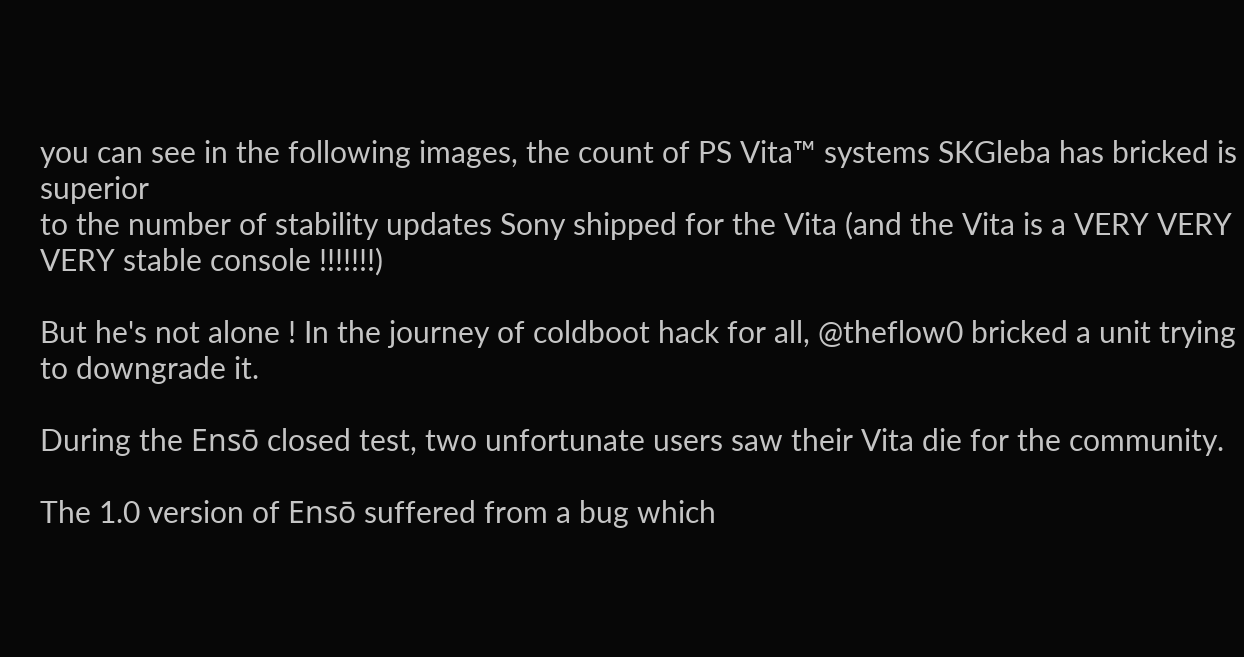you can see in the following images, the count of PS Vita™ systems SKGleba has bricked is superior
to the number of stability updates Sony shipped for the Vita (and the Vita is a VERY VERY VERY stable console !!!!!!!)

But he's not alone ! In the journey of coldboot hack for all, @theflow0 bricked a unit trying to downgrade it.

During the Ensō closed test, two unfortunate users saw their Vita die for the community.

The 1.0 version of Ensō suffered from a bug which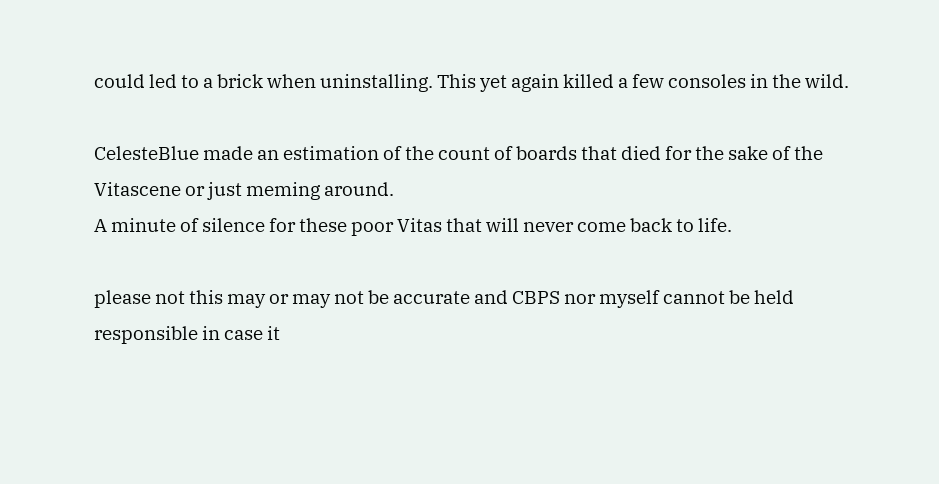could led to a brick when uninstalling. This yet again killed a few consoles in the wild.

CelesteBlue made an estimation of the count of boards that died for the sake of the Vitascene or just meming around.
A minute of silence for these poor Vitas that will never come back to life.

please not this may or may not be accurate and CBPS nor myself cannot be held responsible in case it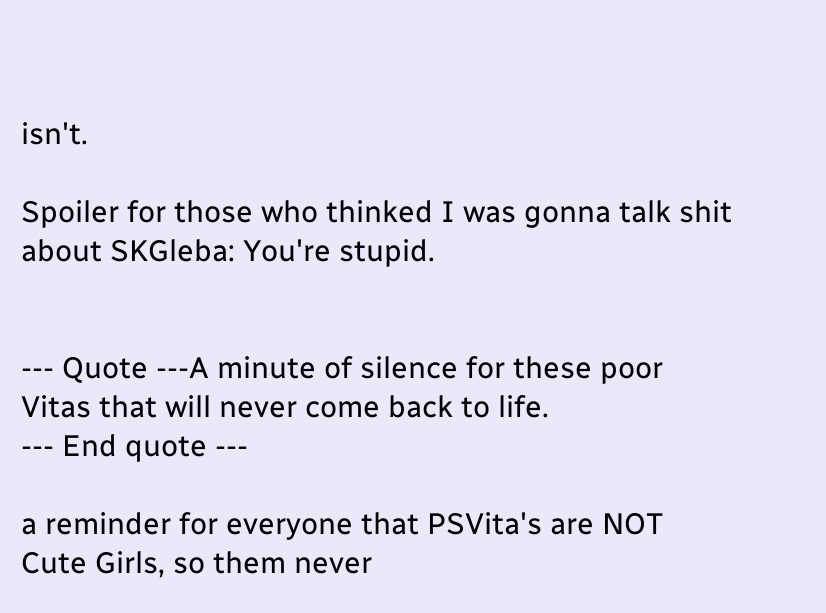isn't.

Spoiler for those who thinked I was gonna talk shit about SKGleba: You're stupid.


--- Quote ---A minute of silence for these poor Vitas that will never come back to life.
--- End quote ---

a reminder for everyone that PSVita's are NOT Cute Girls, so them never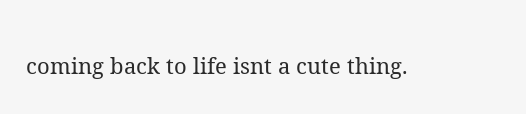coming back to life isnt a cute thing.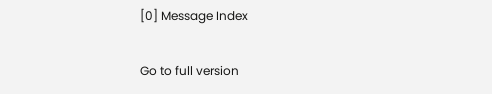[0] Message Index

Go to full version